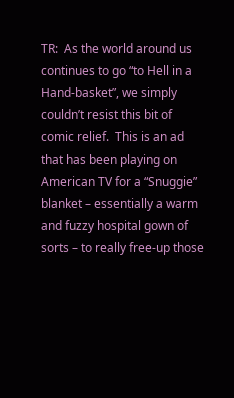TR:  As the world around us continues to go “to Hell in a Hand-basket”, we simply couldn’t resist this bit of comic relief.  This is an ad that has been playing on American TV for a “Snuggie” blanket – essentially a warm and fuzzy hospital gown of sorts – to really free-up those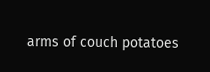arms of couch potatoes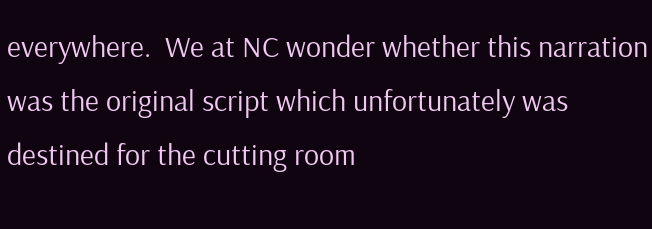everywhere.  We at NC wonder whether this narration was the original script which unfortunately was destined for the cutting room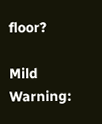floor?

Mild Warning: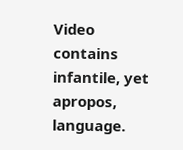Video contains infantile, yet apropos, language.